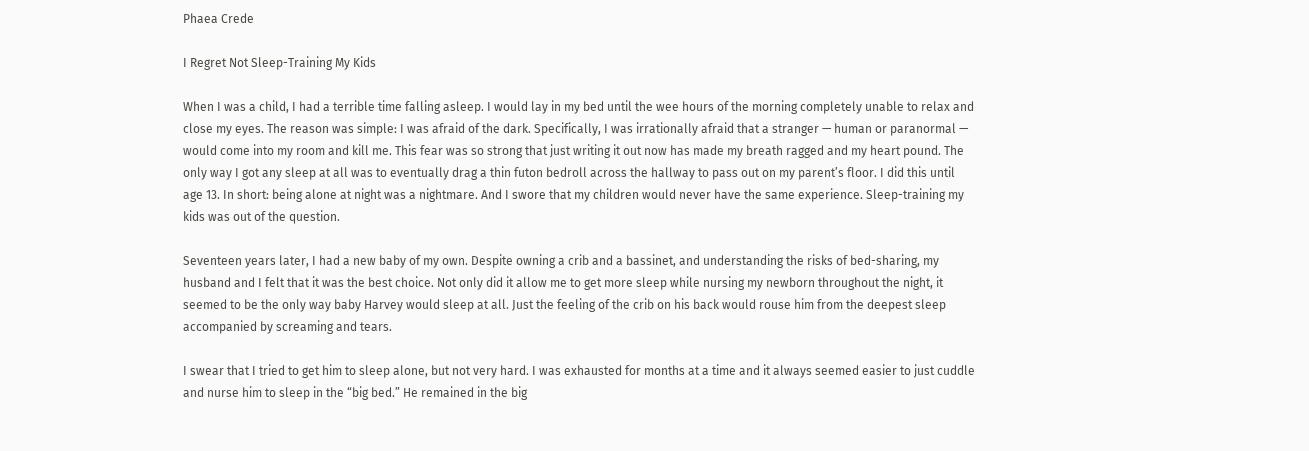Phaea Crede

I Regret Not Sleep-Training My Kids

When I was a child, I had a terrible time falling asleep. I would lay in my bed until the wee hours of the morning completely unable to relax and close my eyes. The reason was simple: I was afraid of the dark. Specifically, I was irrationally afraid that a stranger — human or paranormal — would come into my room and kill me. This fear was so strong that just writing it out now has made my breath ragged and my heart pound. The only way I got any sleep at all was to eventually drag a thin futon bedroll across the hallway to pass out on my parent’s floor. I did this until age 13. In short: being alone at night was a nightmare. And I swore that my children would never have the same experience. Sleep-training my kids was out of the question.

Seventeen years later, I had a new baby of my own. Despite owning a crib and a bassinet, and understanding the risks of bed-sharing, my husband and I felt that it was the best choice. Not only did it allow me to get more sleep while nursing my newborn throughout the night, it seemed to be the only way baby Harvey would sleep at all. Just the feeling of the crib on his back would rouse him from the deepest sleep accompanied by screaming and tears.

I swear that I tried to get him to sleep alone, but not very hard. I was exhausted for months at a time and it always seemed easier to just cuddle and nurse him to sleep in the “big bed.” He remained in the big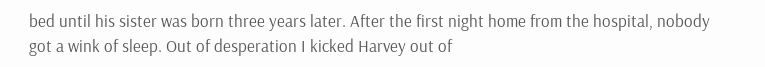bed until his sister was born three years later. After the first night home from the hospital, nobody got a wink of sleep. Out of desperation I kicked Harvey out of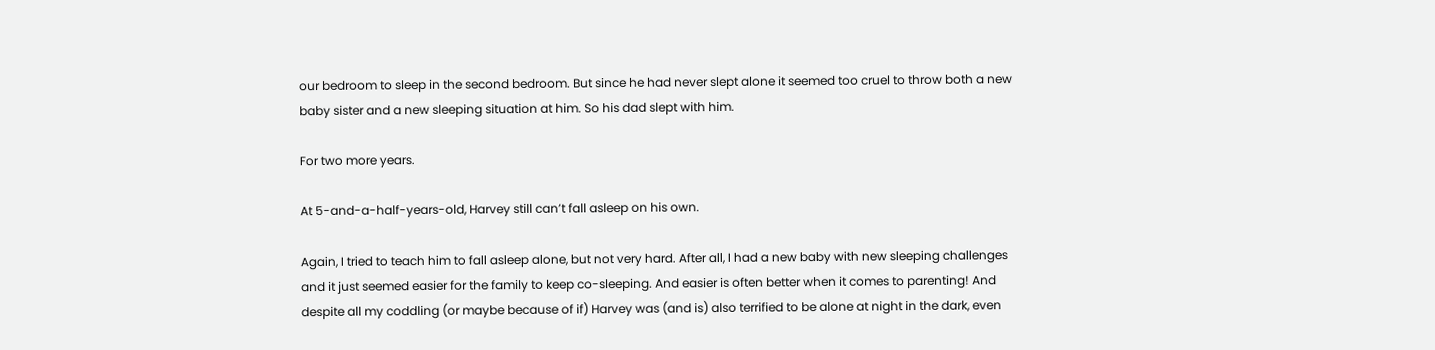our bedroom to sleep in the second bedroom. But since he had never slept alone it seemed too cruel to throw both a new baby sister and a new sleeping situation at him. So his dad slept with him.

For two more years.

At 5-and-a-half-years-old, Harvey still can’t fall asleep on his own.

Again, I tried to teach him to fall asleep alone, but not very hard. After all, I had a new baby with new sleeping challenges and it just seemed easier for the family to keep co-sleeping. And easier is often better when it comes to parenting! And despite all my coddling (or maybe because of if) Harvey was (and is) also terrified to be alone at night in the dark, even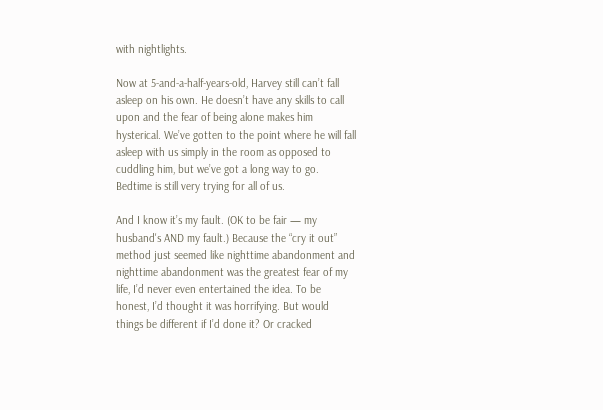with nightlights.

Now at 5-and-a-half-years-old, Harvey still can’t fall asleep on his own. He doesn’t have any skills to call upon and the fear of being alone makes him hysterical. We’ve gotten to the point where he will fall asleep with us simply in the room as opposed to cuddling him, but we’ve got a long way to go. Bedtime is still very trying for all of us.

And I know it’s my fault. (OK to be fair — my husband's AND my fault.) Because the “cry it out” method just seemed like nighttime abandonment and nighttime abandonment was the greatest fear of my life, I’d never even entertained the idea. To be honest, I’d thought it was horrifying. But would things be different if I’d done it? Or cracked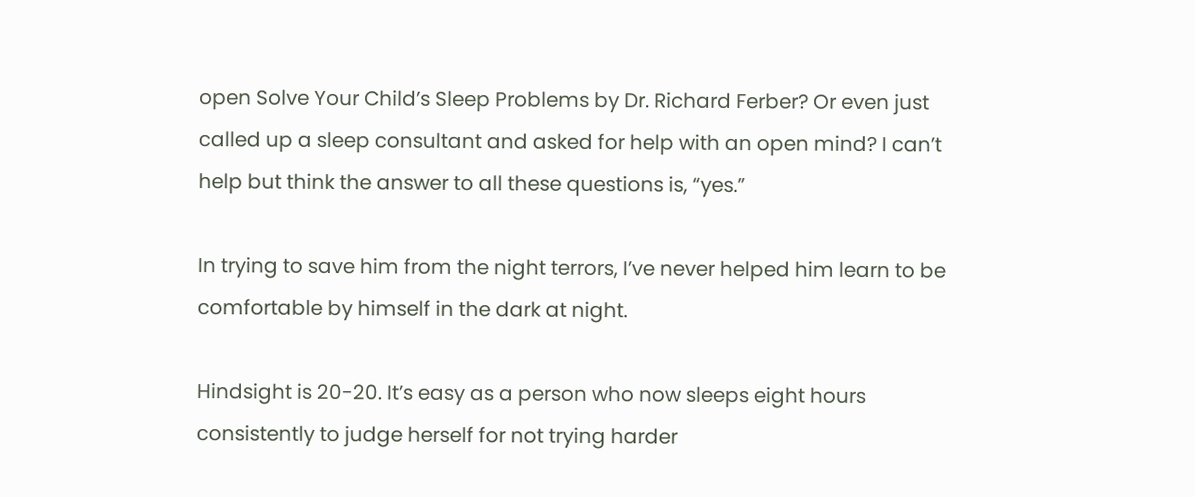open Solve Your Child’s Sleep Problems by Dr. Richard Ferber? Or even just called up a sleep consultant and asked for help with an open mind? I can’t help but think the answer to all these questions is, “yes.”

In trying to save him from the night terrors, I’ve never helped him learn to be comfortable by himself in the dark at night.

Hindsight is 20-20. It’s easy as a person who now sleeps eight hours consistently to judge herself for not trying harder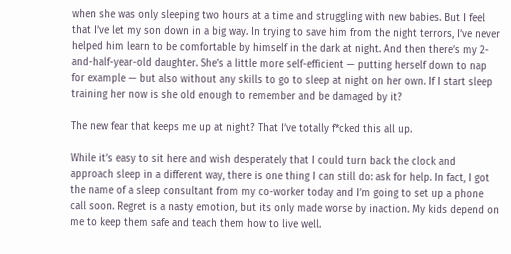when she was only sleeping two hours at a time and struggling with new babies. But I feel that I’ve let my son down in a big way. In trying to save him from the night terrors, I’ve never helped him learn to be comfortable by himself in the dark at night. And then there’s my 2-and-half-year-old daughter. She’s a little more self-efficient — putting herself down to nap for example — but also without any skills to go to sleep at night on her own. If I start sleep training her now is she old enough to remember and be damaged by it?

The new fear that keeps me up at night? That I’ve totally f*cked this all up.

While it’s easy to sit here and wish desperately that I could turn back the clock and approach sleep in a different way, there is one thing I can still do: ask for help. In fact, I got the name of a sleep consultant from my co-worker today and I’m going to set up a phone call soon. Regret is a nasty emotion, but its only made worse by inaction. My kids depend on me to keep them safe and teach them how to live well.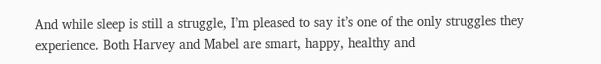And while sleep is still a struggle, I’m pleased to say it’s one of the only struggles they experience. Both Harvey and Mabel are smart, happy, healthy and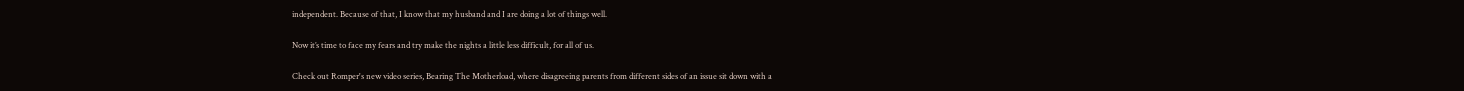independent. Because of that, I know that my husband and I are doing a lot of things well.

Now it’s time to face my fears and try make the nights a little less difficult, for all of us.

Check out Romper's new video series, Bearing The Motherload, where disagreeing parents from different sides of an issue sit down with a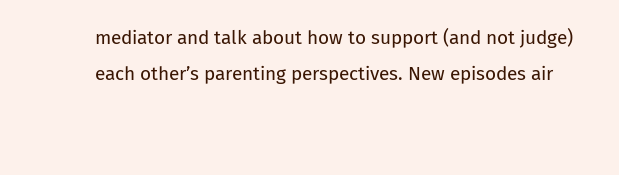mediator and talk about how to support (and not judge) each other’s parenting perspectives. New episodes air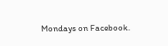Mondays on Facebook.